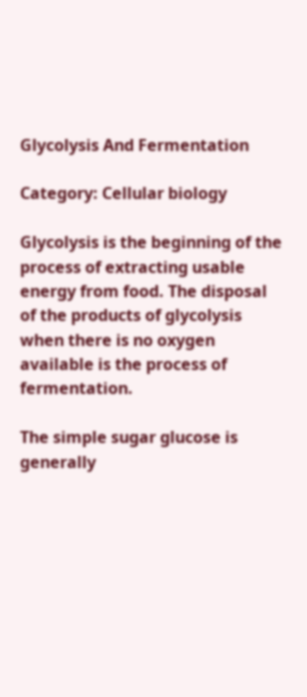Glycolysis And Fermentation

Category: Cellular biology

Glycolysis is the beginning of the process of extracting usable energy from food. The disposal of the products of glycolysis when there is no oxygen available is the process of fermentation.

The simple sugar glucose is generally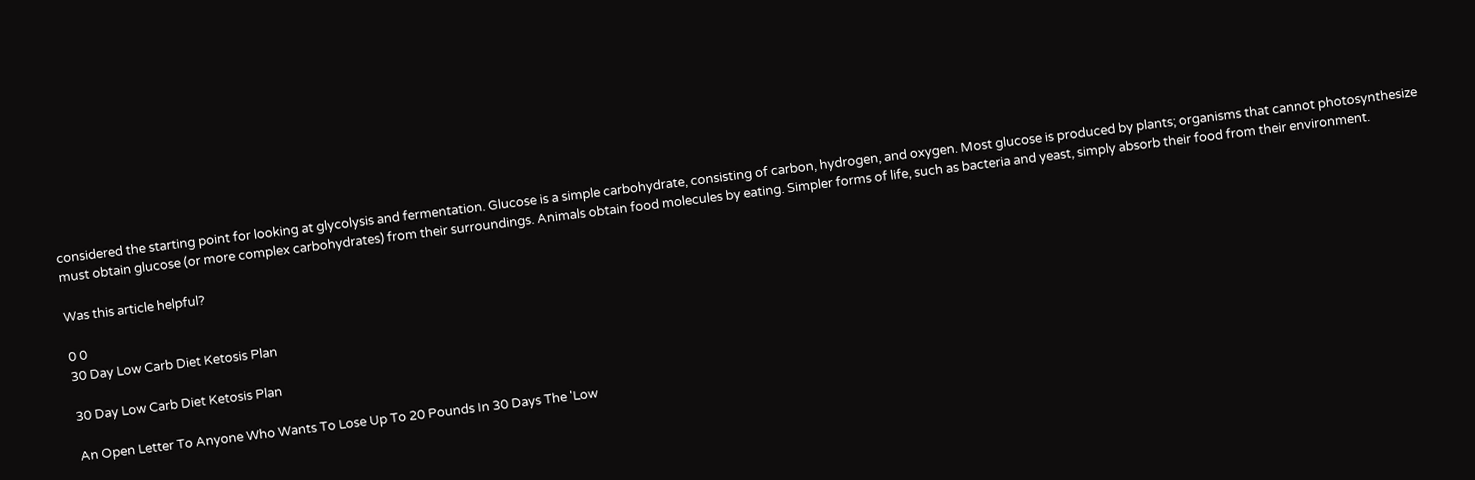considered the starting point for looking at glycolysis and fermentation. Glucose is a simple carbohydrate, consisting of carbon, hydrogen, and oxygen. Most glucose is produced by plants; organisms that cannot photosynthesize must obtain glucose (or more complex carbohydrates) from their surroundings. Animals obtain food molecules by eating. Simpler forms of life, such as bacteria and yeast, simply absorb their food from their environment.

Was this article helpful?

0 0
30 Day Low Carb Diet Ketosis Plan

30 Day Low Carb Diet Ketosis Plan

An Open Letter To Anyone Who Wants To Lose Up To 20 Pounds In 30 Days The 'Low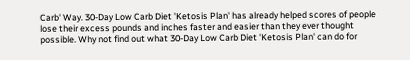Carb' Way. 30-Day Low Carb Diet 'Ketosis Plan' has already helped scores of people lose their excess pounds and inches faster and easier than they ever thought possible. Why not find out what 30-Day Low Carb Diet 'Ketosis Plan' can do for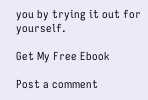you by trying it out for yourself.

Get My Free Ebook

Post a comment